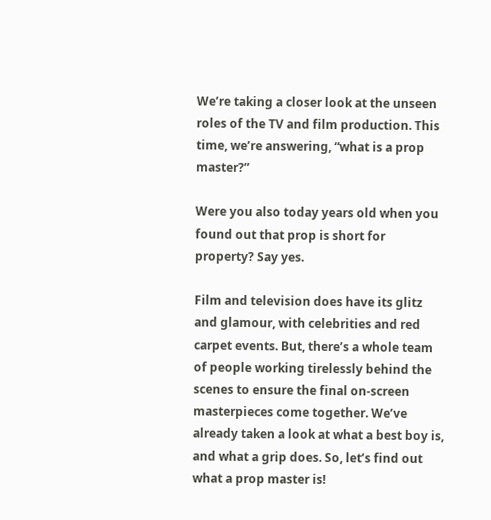We’re taking a closer look at the unseen roles of the TV and film production. This time, we’re answering, “what is a prop master?”

Were you also today years old when you found out that prop is short for property? Say yes.

Film and television does have its glitz and glamour, with celebrities and red carpet events. But, there’s a whole team of people working tirelessly behind the scenes to ensure the final on-screen masterpieces come together. We’ve already taken a look at what a best boy is, and what a grip does. So, let’s find out what a prop master is!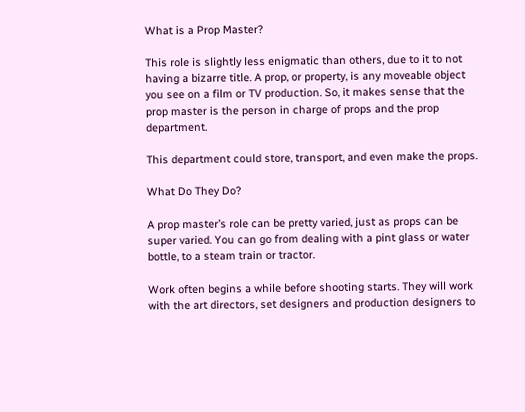What is a Prop Master?

This role is slightly less enigmatic than others, due to it to not having a bizarre title. A prop, or property, is any moveable object you see on a film or TV production. So, it makes sense that the prop master is the person in charge of props and the prop department.

This department could store, transport, and even make the props.

What Do They Do?

A prop master’s role can be pretty varied, just as props can be super varied. You can go from dealing with a pint glass or water bottle, to a steam train or tractor.

Work often begins a while before shooting starts. They will work with the art directors, set designers and production designers to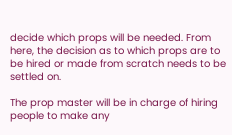decide which props will be needed. From here, the decision as to which props are to be hired or made from scratch needs to be settled on.

The prop master will be in charge of hiring people to make any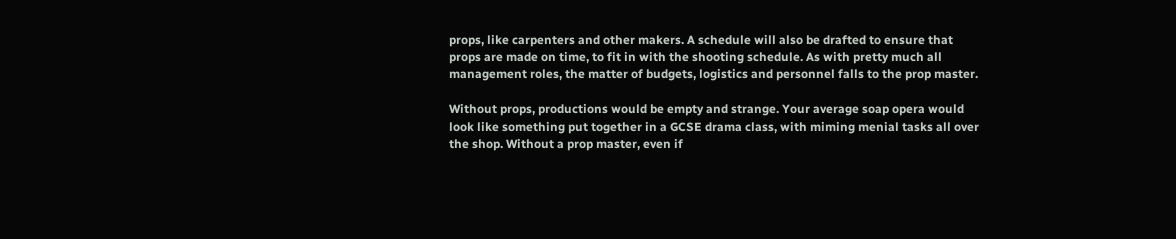props, like carpenters and other makers. A schedule will also be drafted to ensure that props are made on time, to fit in with the shooting schedule. As with pretty much all management roles, the matter of budgets, logistics and personnel falls to the prop master.

Without props, productions would be empty and strange. Your average soap opera would look like something put together in a GCSE drama class, with miming menial tasks all over the shop. Without a prop master, even if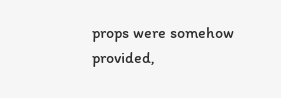props were somehow provided,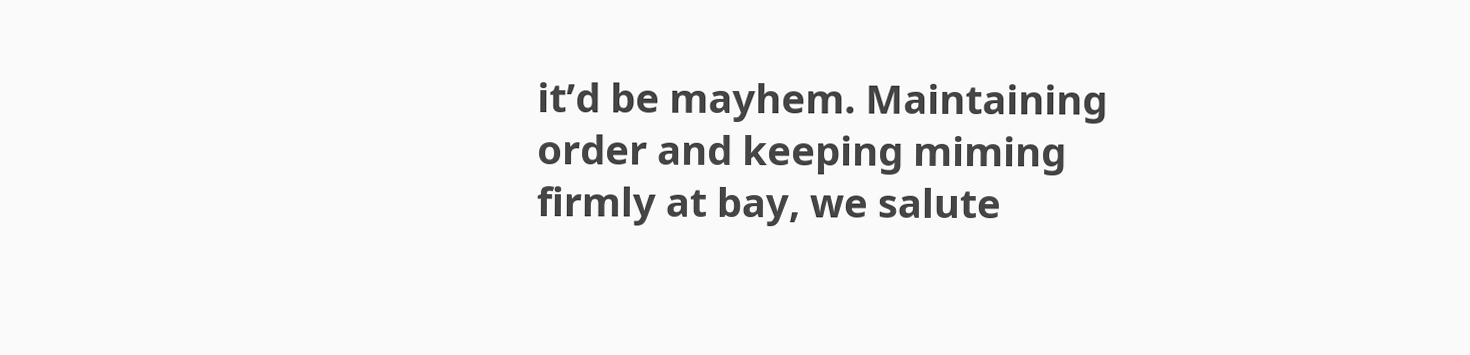it’d be mayhem. Maintaining order and keeping miming firmly at bay, we salute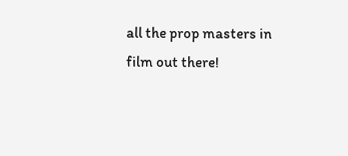all the prop masters in film out there!